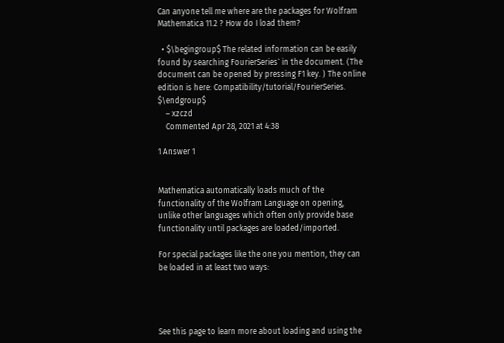Can anyone tell me where are the packages for Wolfram Mathematica 11.2 ? How do I load them?

  • $\begingroup$ The related information can be easily found by searching FourierSeries` in the document. (The document can be opened by pressing F1 key. ) The online edition is here: Compatibility/tutorial/FourierSeries. $\endgroup$
    – xzczd
    Commented Apr 28, 2021 at 4:38

1 Answer 1


Mathematica automatically loads much of the functionality of the Wolfram Language on opening, unlike other languages which often only provide base functionality until packages are loaded/imported.

For special packages like the one you mention, they can be loaded in at least two ways:




See this page to learn more about loading and using the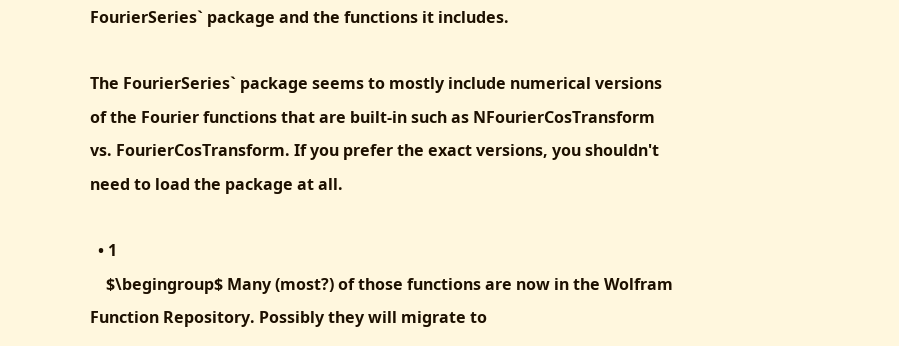FourierSeries` package and the functions it includes.

The FourierSeries` package seems to mostly include numerical versions of the Fourier functions that are built-in such as NFourierCosTransform vs. FourierCosTransform. If you prefer the exact versions, you shouldn't need to load the package at all.

  • 1
    $\begingroup$ Many (most?) of those functions are now in the Wolfram Function Repository. Possibly they will migrate to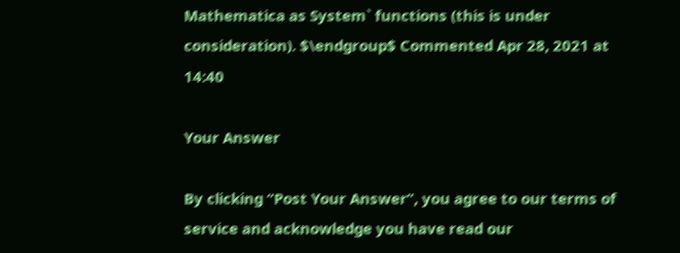Mathematica as System` functions (this is under consideration). $\endgroup$ Commented Apr 28, 2021 at 14:40

Your Answer

By clicking “Post Your Answer”, you agree to our terms of service and acknowledge you have read our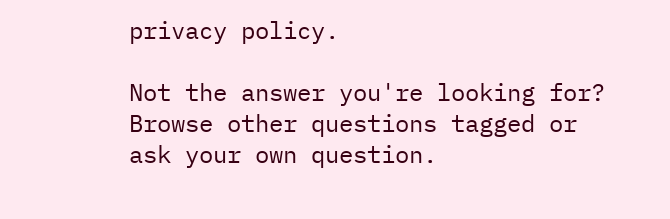privacy policy.

Not the answer you're looking for? Browse other questions tagged or ask your own question.